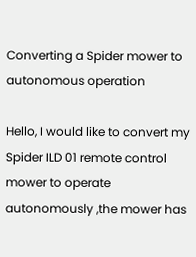Converting a Spider mower to autonomous operation

Hello, I would like to convert my Spider ILD 01 remote control mower to operate autonomously ,the mower has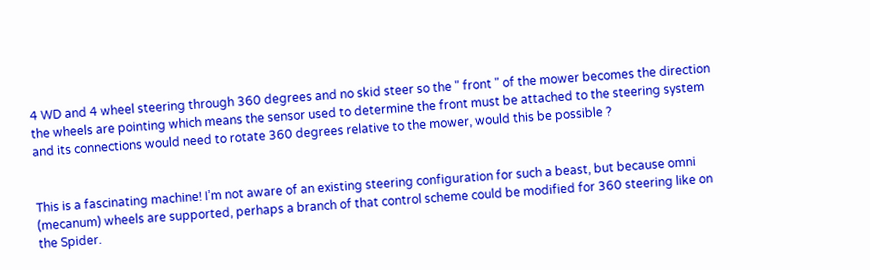4 WD and 4 wheel steering through 360 degrees and no skid steer so the " front " of the mower becomes the direction the wheels are pointing which means the sensor used to determine the front must be attached to the steering system and its connections would need to rotate 360 degrees relative to the mower, would this be possible ?


This is a fascinating machine! I’m not aware of an existing steering configuration for such a beast, but because omni (mecanum) wheels are supported, perhaps a branch of that control scheme could be modified for 360 steering like on the Spider.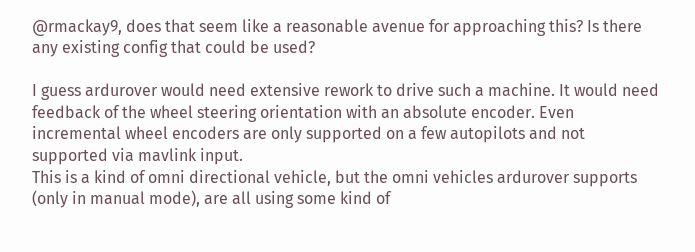@rmackay9, does that seem like a reasonable avenue for approaching this? Is there any existing config that could be used?

I guess ardurover would need extensive rework to drive such a machine. It would need feedback of the wheel steering orientation with an absolute encoder. Even incremental wheel encoders are only supported on a few autopilots and not supported via mavlink input.
This is a kind of omni directional vehicle, but the omni vehicles ardurover supports (only in manual mode), are all using some kind of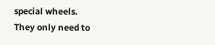special wheels.
They only need to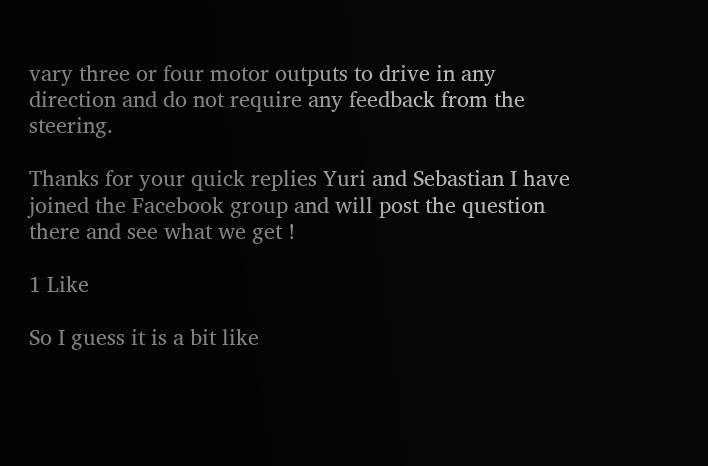vary three or four motor outputs to drive in any direction and do not require any feedback from the steering.

Thanks for your quick replies Yuri and Sebastian I have joined the Facebook group and will post the question there and see what we get !

1 Like

So I guess it is a bit like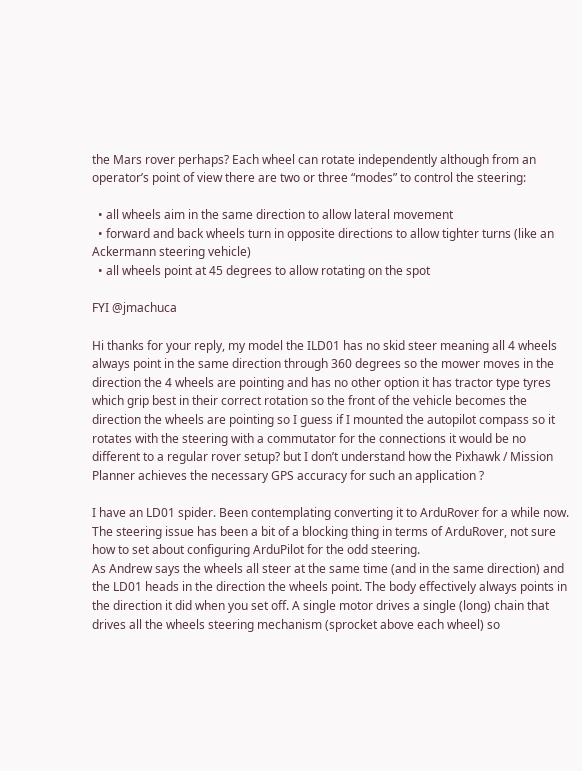the Mars rover perhaps? Each wheel can rotate independently although from an operator’s point of view there are two or three “modes” to control the steering:

  • all wheels aim in the same direction to allow lateral movement
  • forward and back wheels turn in opposite directions to allow tighter turns (like an Ackermann steering vehicle)
  • all wheels point at 45 degrees to allow rotating on the spot

FYI @jmachuca

Hi thanks for your reply, my model the ILD01 has no skid steer meaning all 4 wheels always point in the same direction through 360 degrees so the mower moves in the direction the 4 wheels are pointing and has no other option it has tractor type tyres which grip best in their correct rotation so the front of the vehicle becomes the direction the wheels are pointing so I guess if I mounted the autopilot compass so it rotates with the steering with a commutator for the connections it would be no different to a regular rover setup? but I don’t understand how the Pixhawk / Mission Planner achieves the necessary GPS accuracy for such an application ?

I have an LD01 spider. Been contemplating converting it to ArduRover for a while now.
The steering issue has been a bit of a blocking thing in terms of ArduRover, not sure how to set about configuring ArduPilot for the odd steering.
As Andrew says the wheels all steer at the same time (and in the same direction) and the LD01 heads in the direction the wheels point. The body effectively always points in the direction it did when you set off. A single motor drives a single (long) chain that drives all the wheels steering mechanism (sprocket above each wheel) so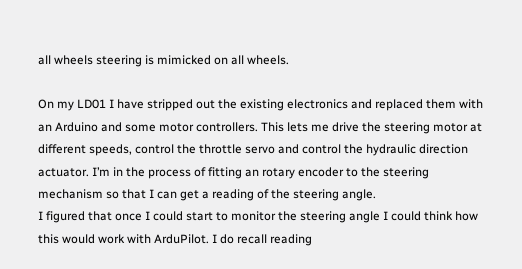all wheels steering is mimicked on all wheels.

On my LD01 I have stripped out the existing electronics and replaced them with an Arduino and some motor controllers. This lets me drive the steering motor at different speeds, control the throttle servo and control the hydraulic direction actuator. I’m in the process of fitting an rotary encoder to the steering mechanism so that I can get a reading of the steering angle.
I figured that once I could start to monitor the steering angle I could think how this would work with ArduPilot. I do recall reading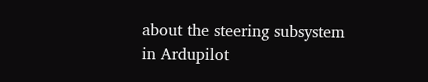about the steering subsystem in Ardupilot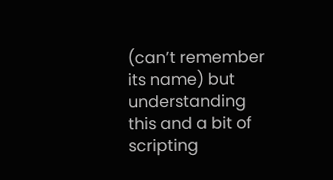(can’t remember its name) but understanding this and a bit of scripting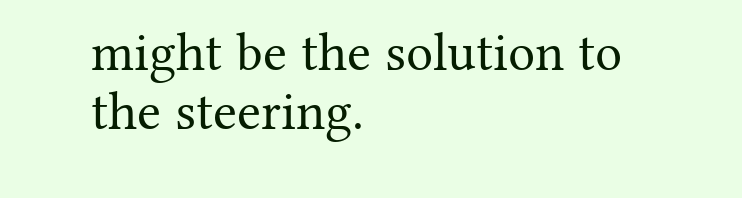might be the solution to the steering.